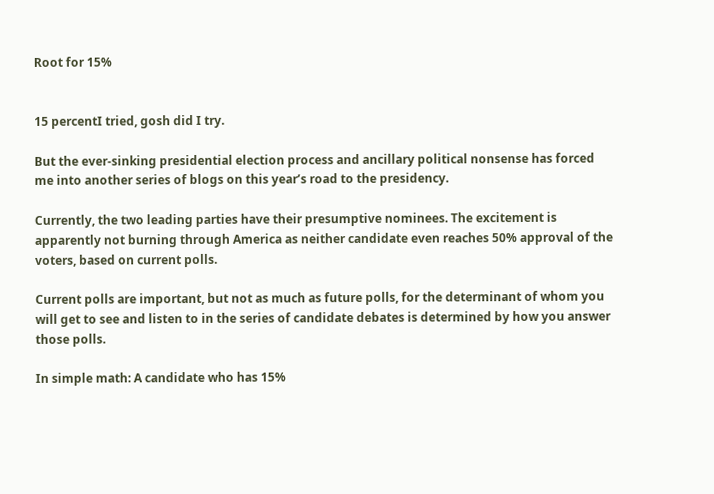Root for 15%


15 percentI tried, gosh did I try.

But the ever-sinking presidential election process and ancillary political nonsense has forced me into another series of blogs on this year’s road to the presidency.

Currently, the two leading parties have their presumptive nominees. The excitement is apparently not burning through America as neither candidate even reaches 50% approval of the voters, based on current polls.

Current polls are important, but not as much as future polls, for the determinant of whom you will get to see and listen to in the series of candidate debates is determined by how you answer those polls.

In simple math: A candidate who has 15%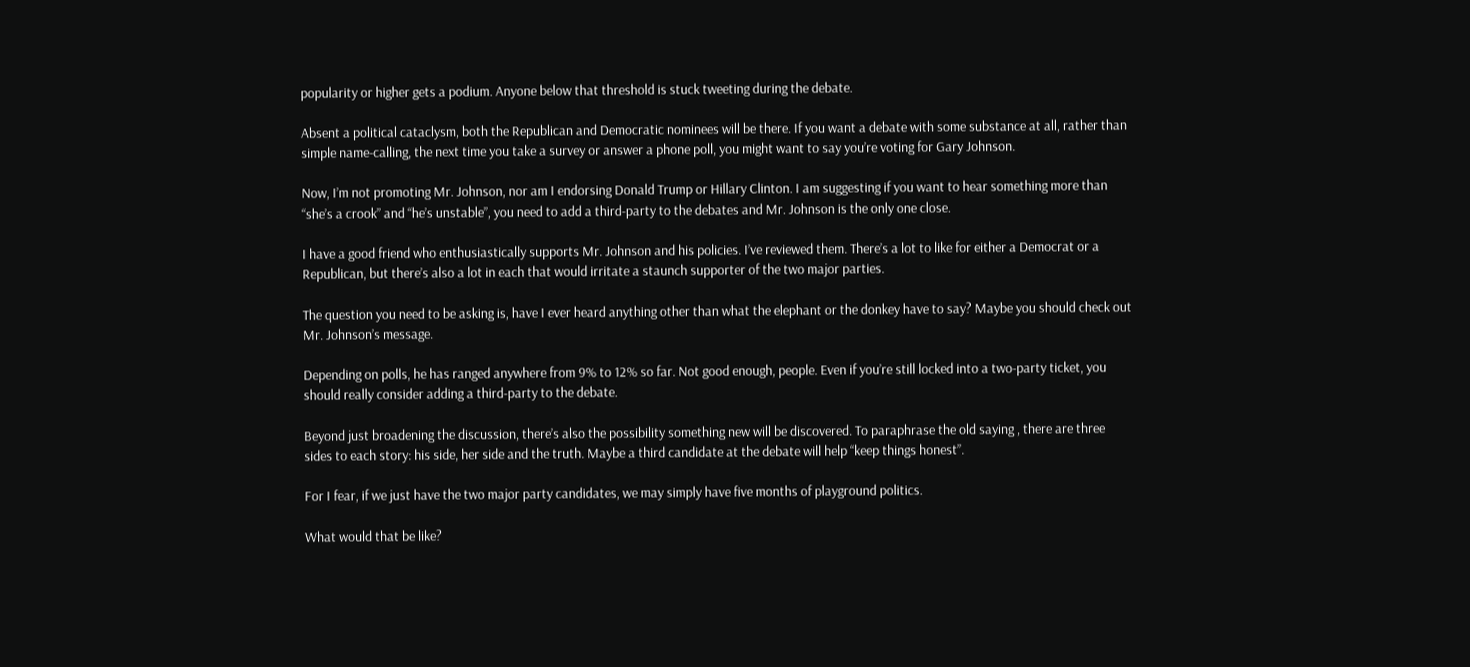popularity or higher gets a podium. Anyone below that threshold is stuck tweeting during the debate.

Absent a political cataclysm, both the Republican and Democratic nominees will be there. If you want a debate with some substance at all, rather than simple name-calling, the next time you take a survey or answer a phone poll, you might want to say you’re voting for Gary Johnson.

Now, I’m not promoting Mr. Johnson, nor am I endorsing Donald Trump or Hillary Clinton. I am suggesting if you want to hear something more than “she’s a crook” and “he’s unstable”, you need to add a third-party to the debates and Mr. Johnson is the only one close.

I have a good friend who enthusiastically supports Mr. Johnson and his policies. I’ve reviewed them. There’s a lot to like for either a Democrat or a Republican, but there’s also a lot in each that would irritate a staunch supporter of the two major parties.

The question you need to be asking is, have I ever heard anything other than what the elephant or the donkey have to say? Maybe you should check out Mr. Johnson’s message.

Depending on polls, he has ranged anywhere from 9% to 12% so far. Not good enough, people. Even if you’re still locked into a two-party ticket, you should really consider adding a third-party to the debate.

Beyond just broadening the discussion, there’s also the possibility something new will be discovered. To paraphrase the old saying , there are three sides to each story: his side, her side and the truth. Maybe a third candidate at the debate will help “keep things honest”.

For I fear, if we just have the two major party candidates, we may simply have five months of playground politics.

What would that be like?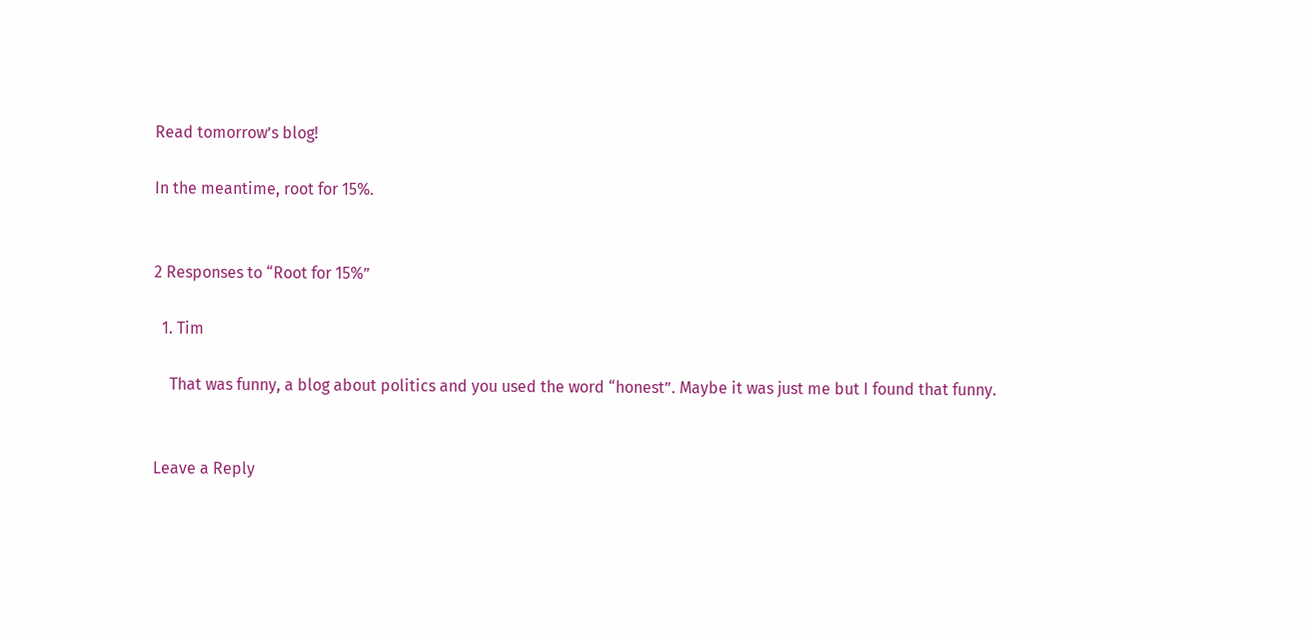Read tomorrow’s blog!

In the meantime, root for 15%.


2 Responses to “Root for 15%”

  1. Tim

    That was funny, a blog about politics and you used the word “honest”. Maybe it was just me but I found that funny.


Leave a Reply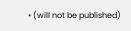• (will not be published)